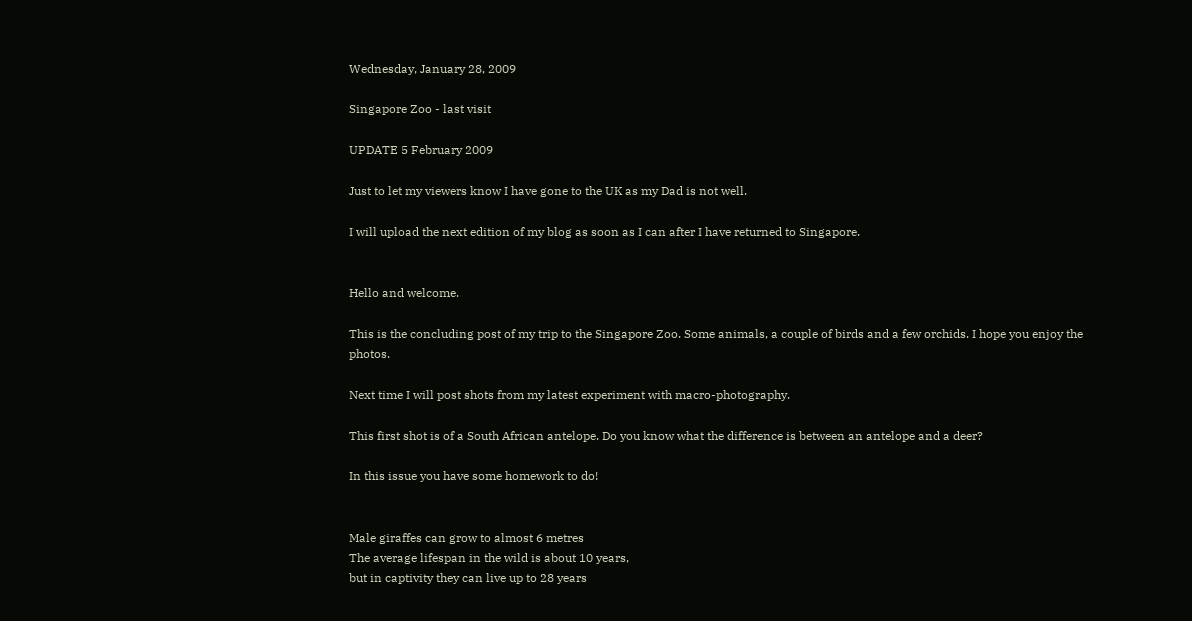Wednesday, January 28, 2009

Singapore Zoo - last visit

UPDATE 5 February 2009

Just to let my viewers know I have gone to the UK as my Dad is not well.

I will upload the next edition of my blog as soon as I can after I have returned to Singapore.


Hello and welcome.

This is the concluding post of my trip to the Singapore Zoo. Some animals, a couple of birds and a few orchids. I hope you enjoy the photos.

Next time I will post shots from my latest experiment with macro-photography.

This first shot is of a South African antelope. Do you know what the difference is between an antelope and a deer?

In this issue you have some homework to do!


Male giraffes can grow to almost 6 metres
The average lifespan in the wild is about 10 years,
but in captivity they can live up to 28 years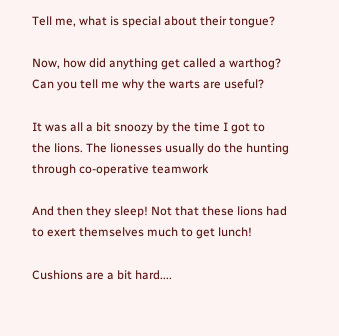Tell me, what is special about their tongue?

Now, how did anything get called a warthog?
Can you tell me why the warts are useful?

It was all a bit snoozy by the time I got to
the lions. The lionesses usually do the hunting
through co-operative teamwork

And then they sleep! Not that these lions had
to exert themselves much to get lunch!

Cushions are a bit hard....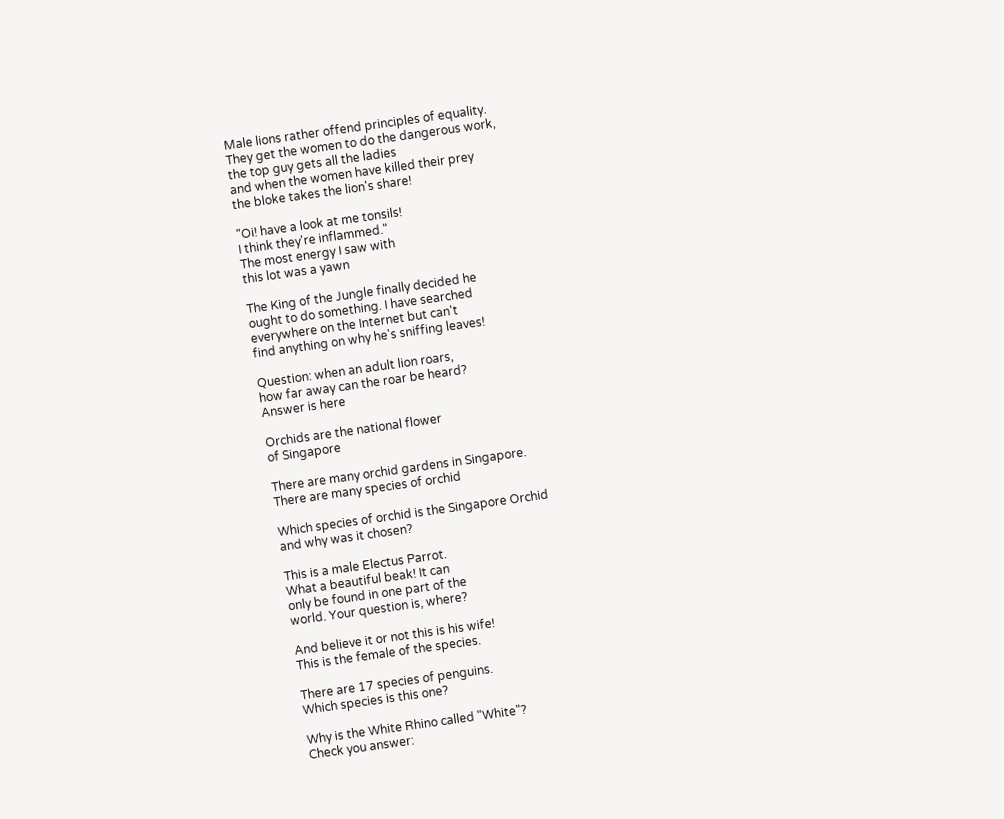Male lions rather offend principles of equality.
They get the women to do the dangerous work,
the top guy gets all the ladies
and when the women have killed their prey
the bloke takes the lion's share!

"Oi! have a look at me tonsils!
I think they're inflammed."
The most energy I saw with
this lot was a yawn

The King of the Jungle finally decided he
ought to do something. I have searched
everywhere on the Internet but can't
find anything on why he's sniffing leaves!

Question: when an adult lion roars,
how far away can the roar be heard?
Answer is here

Orchids are the national flower
of Singapore

There are many orchid gardens in Singapore.
There are many species of orchid

Which species of orchid is the Singapore Orchid
and why was it chosen?

This is a male Electus Parrot.
What a beautiful beak! It can
only be found in one part of the
world. Your question is, where?

And believe it or not this is his wife!
This is the female of the species.

There are 17 species of penguins.
Which species is this one?

Why is the White Rhino called "White"?
Check you answer: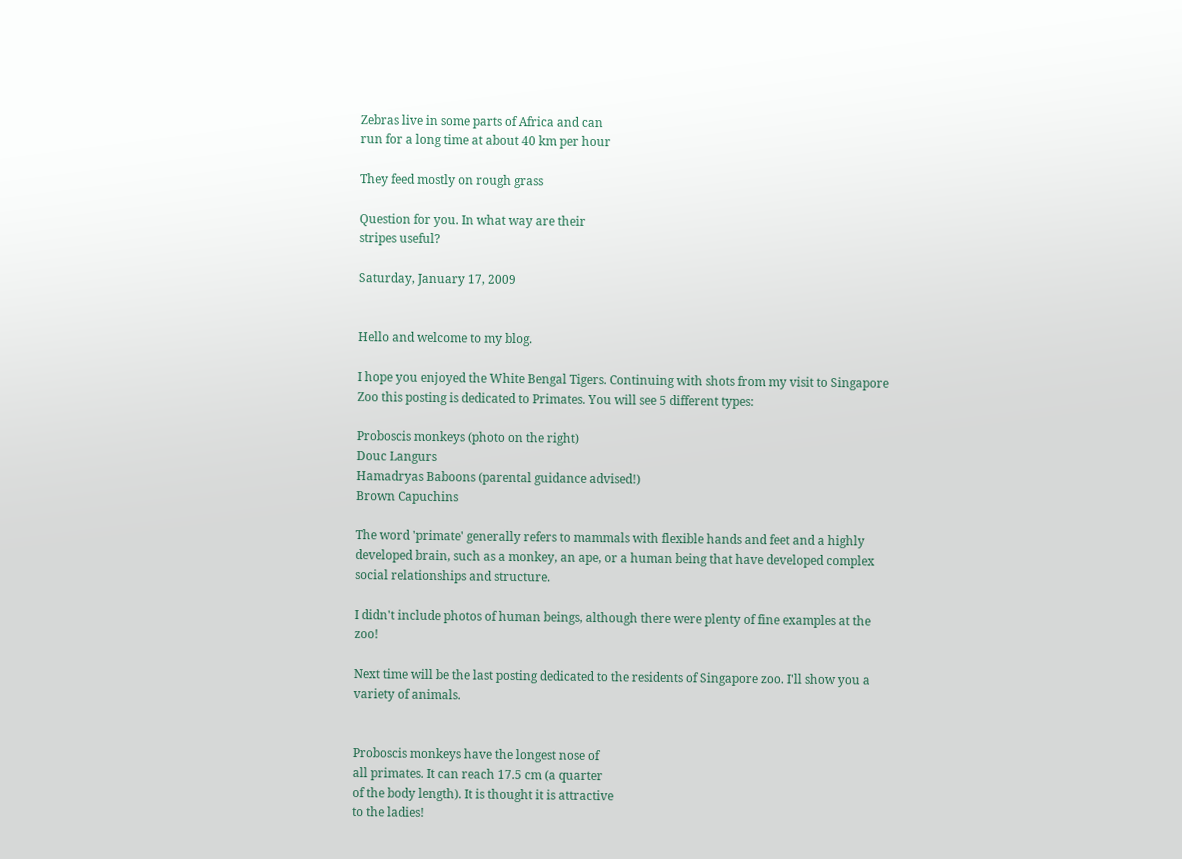Zebras live in some parts of Africa and can
run for a long time at about 40 km per hour

They feed mostly on rough grass

Question for you. In what way are their
stripes useful?

Saturday, January 17, 2009


Hello and welcome to my blog.

I hope you enjoyed the White Bengal Tigers. Continuing with shots from my visit to Singapore Zoo this posting is dedicated to Primates. You will see 5 different types:

Proboscis monkeys (photo on the right)
Douc Langurs
Hamadryas Baboons (parental guidance advised!)
Brown Capuchins

The word 'primate' generally refers to mammals with flexible hands and feet and a highly developed brain, such as a monkey, an ape, or a human being that have developed complex social relationships and structure.

I didn't include photos of human beings, although there were plenty of fine examples at the zoo!

Next time will be the last posting dedicated to the residents of Singapore zoo. I'll show you a variety of animals.


Proboscis monkeys have the longest nose of
all primates. It can reach 17.5 cm (a quarter
of the body length). It is thought it is attractive
to the ladies!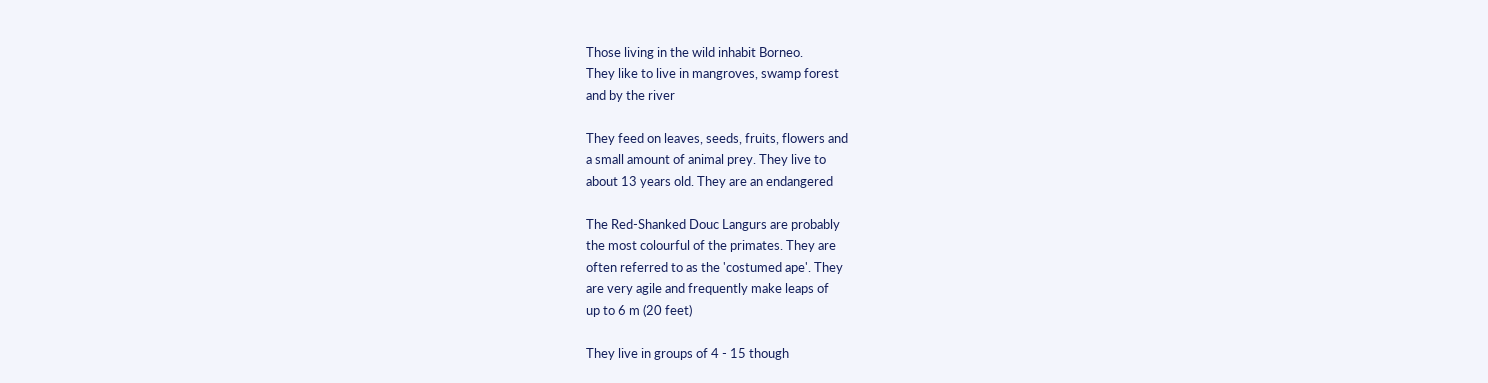Those living in the wild inhabit Borneo.
They like to live in mangroves, swamp forest
and by the river

They feed on leaves, seeds, fruits, flowers and
a small amount of animal prey. They live to
about 13 years old. They are an endangered

The Red-Shanked Douc Langurs are probably
the most colourful of the primates. They are
often referred to as the 'costumed ape'. They
are very agile and frequently make leaps of
up to 6 m (20 feet)

They live in groups of 4 - 15 though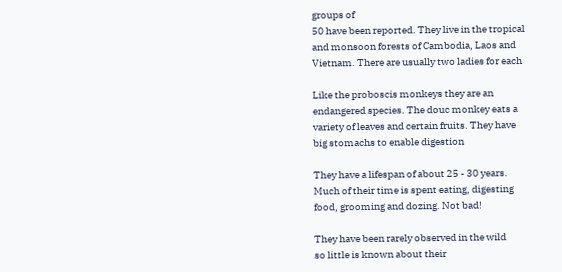groups of
50 have been reported. They live in the tropical
and monsoon forests of Cambodia, Laos and
Vietnam. There are usually two ladies for each

Like the proboscis monkeys they are an
endangered species. The douc monkey eats a
variety of leaves and certain fruits. They have
big stomachs to enable digestion

They have a lifespan of about 25 - 30 years.
Much of their time is spent eating, digesting
food, grooming and dozing. Not bad!

They have been rarely observed in the wild
so little is known about their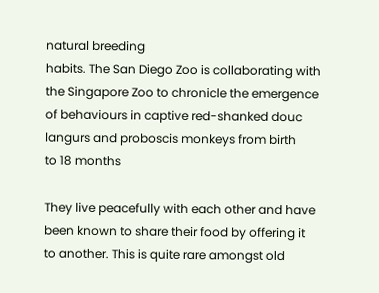natural breeding
habits. The San Diego Zoo is collaborating with
the Singapore Zoo to chronicle the emergence
of behaviours in captive red-shanked douc
langurs and proboscis monkeys from birth
to 18 months

They live peacefully with each other and have
been known to share their food by offering it
to another. This is quite rare amongst old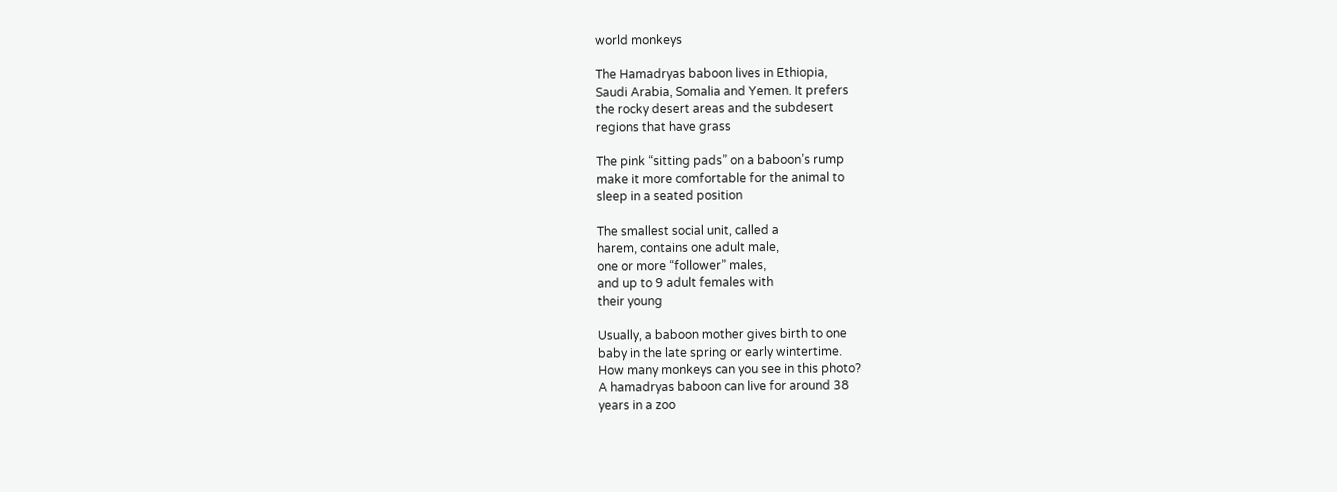world monkeys

The Hamadryas baboon lives in Ethiopia,
Saudi Arabia, Somalia and Yemen. It prefers
the rocky desert areas and the subdesert
regions that have grass

The pink “sitting pads” on a baboon’s rump
make it more comfortable for the animal to
sleep in a seated position

The smallest social unit, called a
harem, contains one adult male,
one or more “follower” males,
and up to 9 adult females with
their young

Usually, a baboon mother gives birth to one
baby in the late spring or early wintertime.
How many monkeys can you see in this photo?
A hamadryas baboon can live for around 38
years in a zoo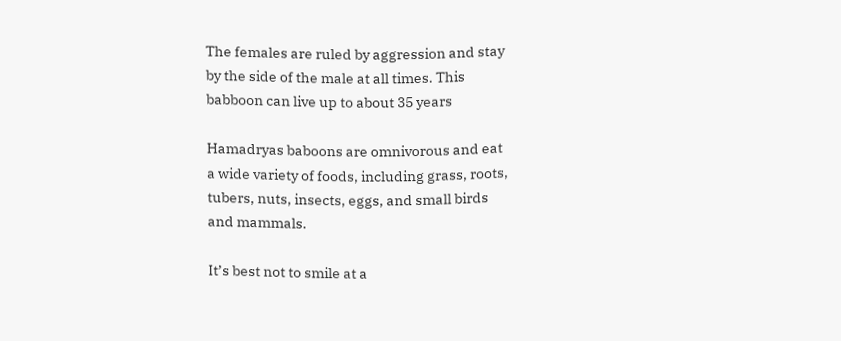The females are ruled by aggression and stay
by the side of the male at all times. This
babboon can live up to about 35 years

Hamadryas baboons are omnivorous and eat
a wide variety of foods, including grass, roots,
tubers, nuts, insects, eggs, and small birds
and mammals.

It’s best not to smile at a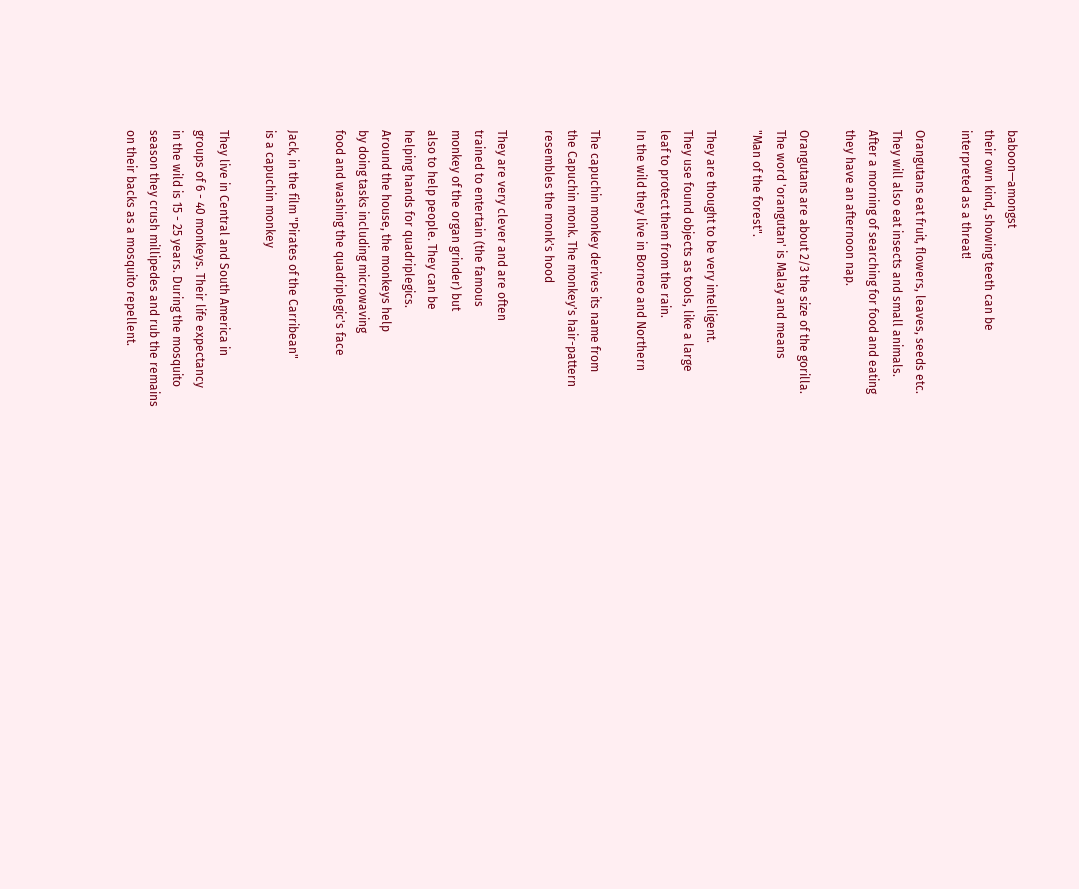baboon—amongst
their own kind, showing teeth can be
interpreted as a threat!

Orangutans eat fruit, flowers, leaves, seeds etc.
They will also eat insects and small animals.
After a morning of searching for food and eating
they have an afternoon nap.

Orangutans are about 2/3 the size of the gorilla.
The word 'orangutan' is Malay and means
"Man of the forest".

They are thought to be very intelligent.
They use found objects as tools, like a large
leaf to protect them from the rain.
In the wild they live in Borneo and Northern

The capuchin monkey derives its name from
the Capuchin monk. The monkey's hair-pattern
resembles the monk's hood

They are very clever and are often
trained to entertain (the famous
monkey of the organ grinder) but
also to help people. They can be
helping hands for quadriplegics.
Around the house, the monkeys help
by doing tasks including microwaving
food and washing the quadriplegic's face

Jack, in the film "Pirates of the Carribean"
is a capuchin monkey

They live in Central and South America in
groups of 6 - 40 monkeys. Their life expectancy
in the wild is 15 - 25 years. During the mosquito
season they crush millipedes and rub the remains
on their backs as a mosquito repellent.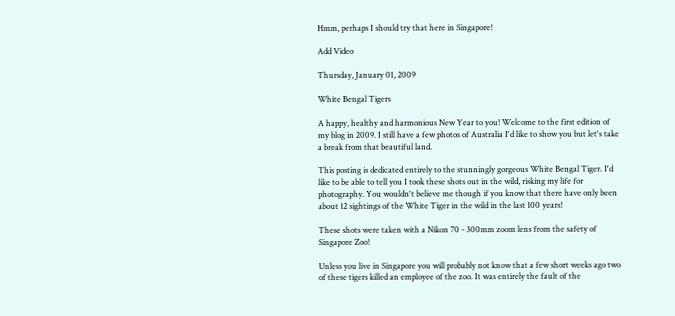Hmm, perhaps I should try that here in Singapore!

Add Video

Thursday, January 01, 2009

White Bengal Tigers

A happy, healthy and harmonious New Year to you! Welcome to the first edition of my blog in 2009. I still have a few photos of Australia I'd like to show you but let's take a break from that beautiful land.

This posting is dedicated entirely to the stunningly gorgeous White Bengal Tiger. I'd like to be able to tell you I took these shots out in the wild, risking my life for photography. You wouldn't believe me though if you know that there have only been about 12 sightings of the White Tiger in the wild in the last 100 years!

These shots were taken with a Nikon 70 - 300mm zoom lens from the safety of Singapore Zoo!

Unless you live in Singapore you will probably not know that a few short weeks ago two of these tigers killed an employee of the zoo. It was entirely the fault of the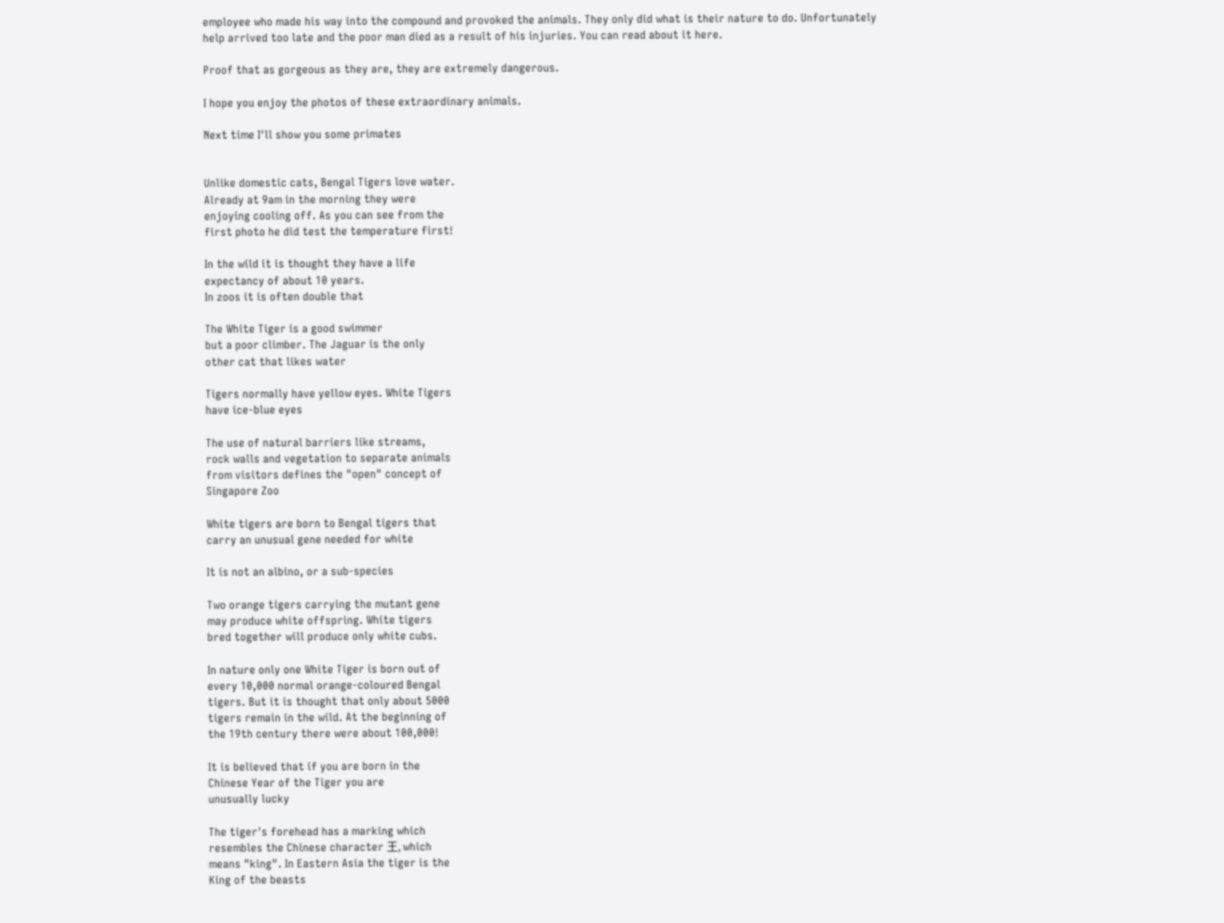employee who made his way into the compound and provoked the animals. They only did what is their nature to do. Unfortunately help arrived too late and the poor man died as a result of his injuries. You can read about it here.

Proof that as gorgeous as they are, they are extremely dangerous.

I hope you enjoy the photos of these extraordinary animals.

Next time I'll show you some primates


Unlike domestic cats, Bengal Tigers love water.
Already at 9am in the morning they were
enjoying cooling off. As you can see from the
first photo he did test the temperature first!

In the wild it is thought they have a life
expectancy of about 10 years.
In zoos it is often double that

The White Tiger is a good swimmer
but a poor climber. The Jaguar is the only
other cat that likes water

Tigers normally have yellow eyes. White Tigers
have ice-blue eyes

The use of natural barriers like streams,
rock walls and vegetation to separate animals
from visitors defines the "open" concept of
Singapore Zoo

White tigers are born to Bengal tigers that
carry an unusual gene needed for white

It is not an albino, or a sub-species

Two orange tigers carrying the mutant gene
may produce white offspring. White tigers
bred together will produce only white cubs.

In nature only one White Tiger is born out of
every 10,000 normal orange-coloured Bengal
tigers. But it is thought that only about 5000
tigers remain in the wild. At the beginning of
the 19th century there were about 100,000!

It is believed that if you are born in the
Chinese Year of the Tiger you are
unusually lucky

The tiger's forehead has a marking which
resembles the Chinese character 王, which
means "king". In Eastern Asia the tiger is the
King of the beasts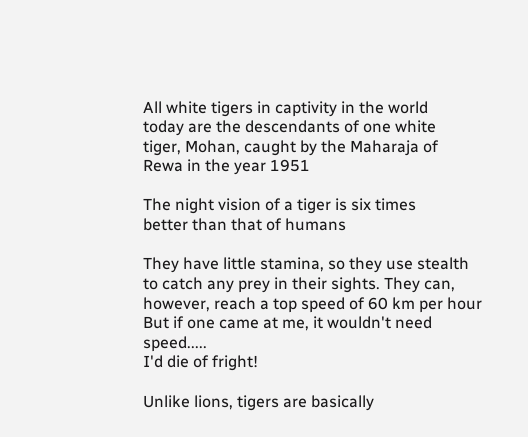All white tigers in captivity in the world
today are the descendants of one white
tiger, Mohan, caught by the Maharaja of
Rewa in the year 1951

The night vision of a tiger is six times
better than that of humans

They have little stamina, so they use stealth
to catch any prey in their sights. They can,
however, reach a top speed of 60 km per hour
But if one came at me, it wouldn't need speed.....
I'd die of fright!

Unlike lions, tigers are basically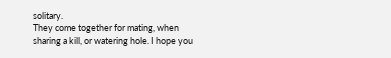solitary.
They come together for mating, when
sharing a kill, or watering hole. I hope you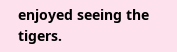enjoyed seeing the tigers.